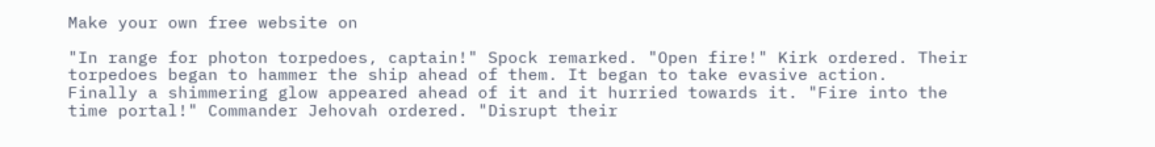Make your own free website on

"In range for photon torpedoes, captain!" Spock remarked. "Open fire!" Kirk ordered. Their torpedoes began to hammer the ship ahead of them. It began to take evasive action.
Finally a shimmering glow appeared ahead of it and it hurried towards it. "Fire into the time portal!" Commander Jehovah ordered. "Disrupt their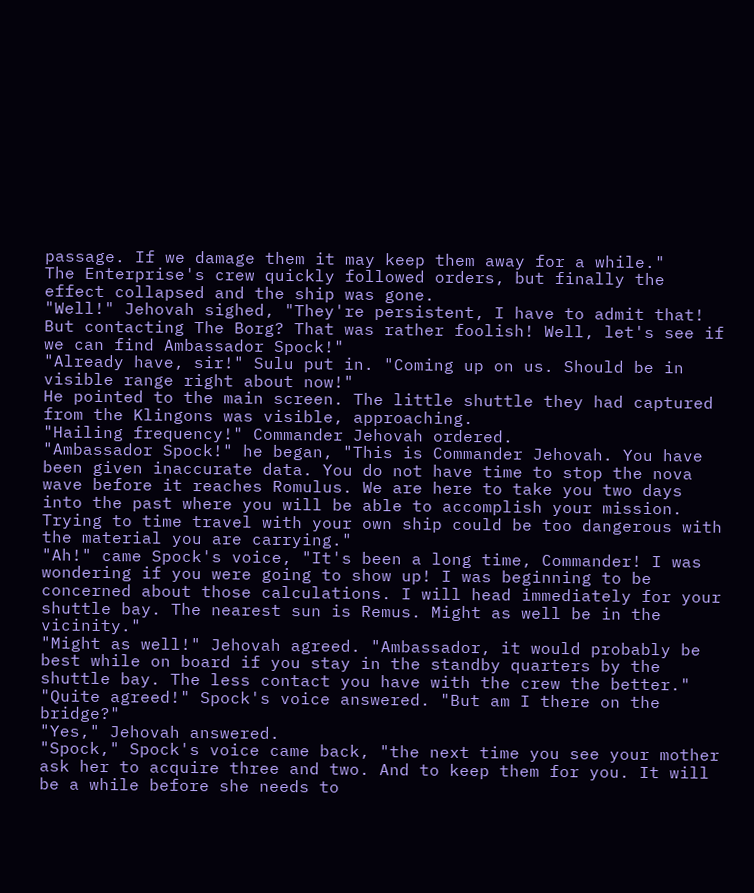passage. If we damage them it may keep them away for a while."
The Enterprise's crew quickly followed orders, but finally the effect collapsed and the ship was gone.
"Well!" Jehovah sighed, "They're persistent, I have to admit that! But contacting The Borg? That was rather foolish! Well, let's see if we can find Ambassador Spock!"
"Already have, sir!" Sulu put in. "Coming up on us. Should be in visible range right about now!"
He pointed to the main screen. The little shuttle they had captured from the Klingons was visible, approaching.
"Hailing frequency!" Commander Jehovah ordered.
"Ambassador Spock!" he began, "This is Commander Jehovah. You have been given inaccurate data. You do not have time to stop the nova wave before it reaches Romulus. We are here to take you two days into the past where you will be able to accomplish your mission. Trying to time travel with your own ship could be too dangerous with the material you are carrying."
"Ah!" came Spock's voice, "It's been a long time, Commander! I was wondering if you were going to show up! I was beginning to be concerned about those calculations. I will head immediately for your shuttle bay. The nearest sun is Remus. Might as well be in the vicinity."
"Might as well!" Jehovah agreed. "Ambassador, it would probably be best while on board if you stay in the standby quarters by the shuttle bay. The less contact you have with the crew the better."
"Quite agreed!" Spock's voice answered. "But am I there on the bridge?"
"Yes," Jehovah answered.
"Spock," Spock's voice came back, "the next time you see your mother ask her to acquire three and two. And to keep them for you. It will be a while before she needs to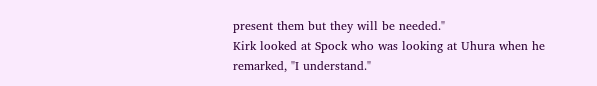present them but they will be needed."
Kirk looked at Spock who was looking at Uhura when he remarked, "I understand."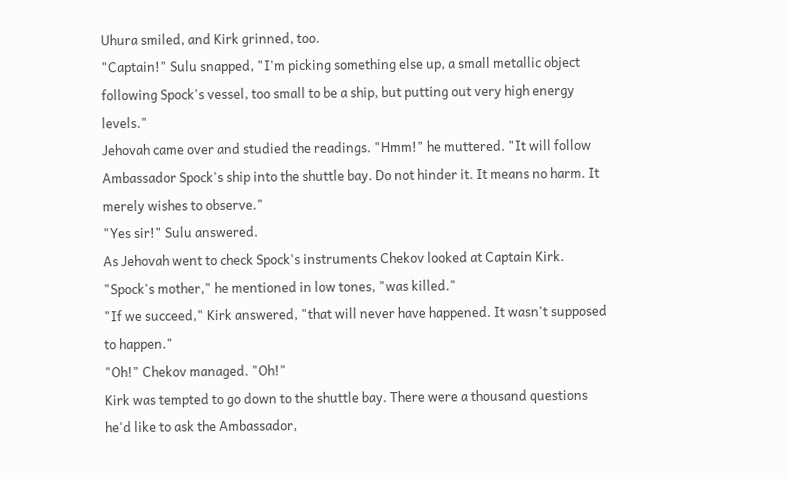Uhura smiled, and Kirk grinned, too.
"Captain!" Sulu snapped, "I'm picking something else up, a small metallic object following Spock's vessel, too small to be a ship, but putting out very high energy levels."
Jehovah came over and studied the readings. "Hmm!" he muttered. "It will follow Ambassador Spock's ship into the shuttle bay. Do not hinder it. It means no harm. It merely wishes to observe."
"Yes sir!" Sulu answered.
As Jehovah went to check Spock's instruments Chekov looked at Captain Kirk. "Spock's mother," he mentioned in low tones, "was killed."
"If we succeed," Kirk answered, "that will never have happened. It wasn't supposed to happen."
"Oh!" Chekov managed. "Oh!"
Kirk was tempted to go down to the shuttle bay. There were a thousand questions he'd like to ask the Ambassador,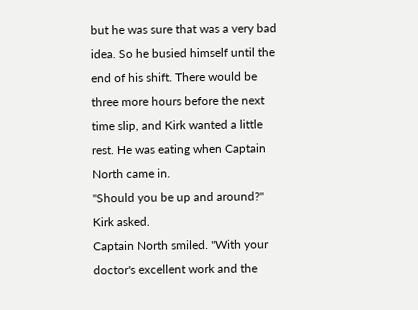but he was sure that was a very bad idea. So he busied himself until the end of his shift. There would be three more hours before the next time slip, and Kirk wanted a little rest. He was eating when Captain North came in.
"Should you be up and around?" Kirk asked.
Captain North smiled. "With your doctor's excellent work and the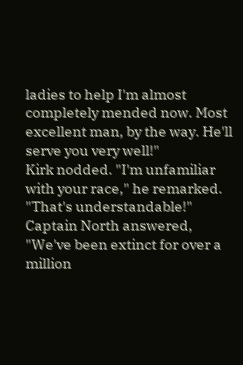ladies to help I'm almost completely mended now. Most excellent man, by the way. He'll serve you very well!"
Kirk nodded. "I'm unfamiliar with your race," he remarked.
"That's understandable!" Captain North answered, "We've been extinct for over a million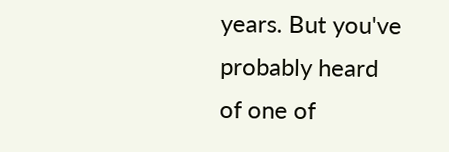years. But you've probably heard of one of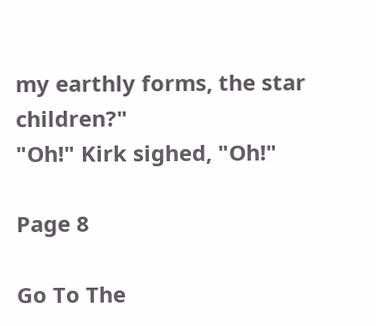my earthly forms, the star children?"
"Oh!" Kirk sighed, "Oh!"

Page 8

Go To The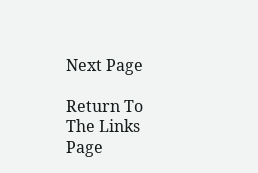Next Page

Return To The Links Page